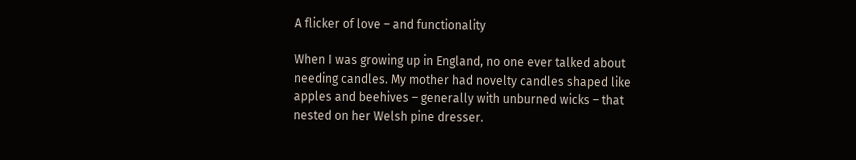A flicker of love – and functionality

When I was growing up in England, no one ever talked about needing candles. My mother had novelty candles shaped like apples and beehives – generally with unburned wicks – that nested on her Welsh pine dresser.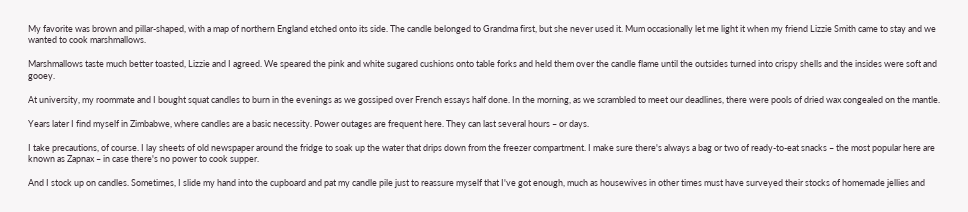My favorite was brown and pillar-shaped, with a map of northern England etched onto its side. The candle belonged to Grandma first, but she never used it. Mum occasionally let me light it when my friend Lizzie Smith came to stay and we wanted to cook marshmallows.

Marshmallows taste much better toasted, Lizzie and I agreed. We speared the pink and white sugared cushions onto table forks and held them over the candle flame until the outsides turned into crispy shells and the insides were soft and gooey.

At university, my roommate and I bought squat candles to burn in the evenings as we gossiped over French essays half done. In the morning, as we scrambled to meet our deadlines, there were pools of dried wax congealed on the mantle.

Years later I find myself in Zimbabwe, where candles are a basic necessity. Power outages are frequent here. They can last several hours – or days.

I take precautions, of course. I lay sheets of old newspaper around the fridge to soak up the water that drips down from the freezer compartment. I make sure there's always a bag or two of ready-to-eat snacks – the most popular here are known as Zapnax – in case there's no power to cook supper.

And I stock up on candles. Sometimes, I slide my hand into the cupboard and pat my candle pile just to reassure myself that I've got enough, much as housewives in other times must have surveyed their stocks of homemade jellies and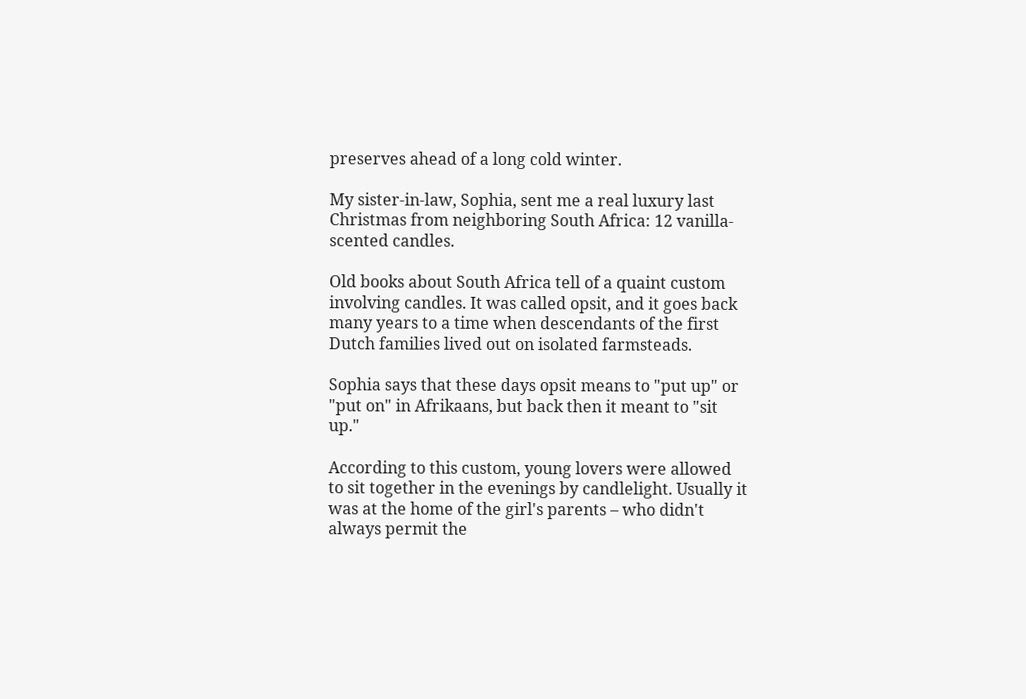preserves ahead of a long cold winter.

My sister-in-law, Sophia, sent me a real luxury last Christmas from neighboring South Africa: 12 vanilla-scented candles.

Old books about South Africa tell of a quaint custom involving candles. It was called opsit, and it goes back many years to a time when descendants of the first Dutch families lived out on isolated farmsteads.

Sophia says that these days opsit means to "put up" or "put on" in Afrikaans, but back then it meant to "sit up."

According to this custom, young lovers were allowed to sit together in the evenings by candlelight. Usually it was at the home of the girl's parents – who didn't always permit the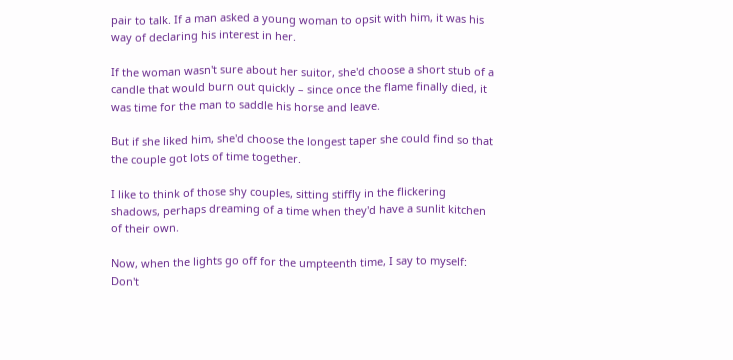pair to talk. If a man asked a young woman to opsit with him, it was his way of declaring his interest in her.

If the woman wasn't sure about her suitor, she'd choose a short stub of a candle that would burn out quickly – since once the flame finally died, it was time for the man to saddle his horse and leave.

But if she liked him, she'd choose the longest taper she could find so that the couple got lots of time together.

I like to think of those shy couples, sitting stiffly in the flickering shadows, perhaps dreaming of a time when they'd have a sunlit kitchen of their own.

Now, when the lights go off for the umpteenth time, I say to myself: Don't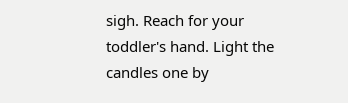sigh. Reach for your toddler's hand. Light the candles one by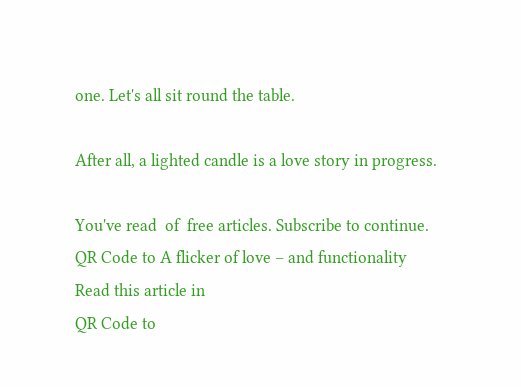one. Let's all sit round the table.

After all, a lighted candle is a love story in progress.

You've read  of  free articles. Subscribe to continue.
QR Code to A flicker of love – and functionality
Read this article in
QR Code to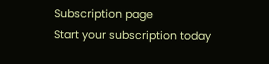Subscription page
Start your subscription today